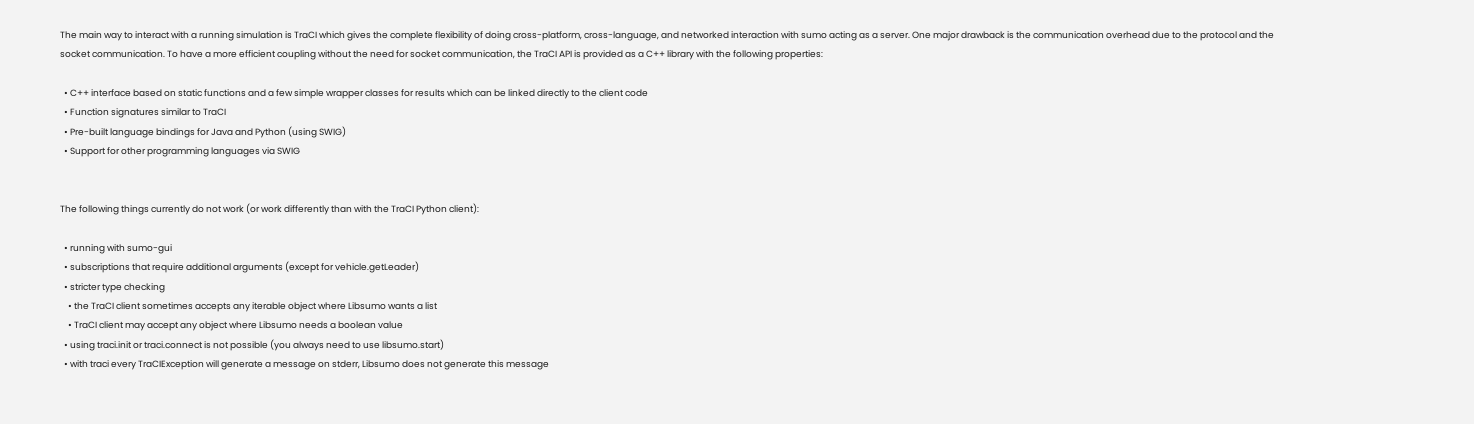The main way to interact with a running simulation is TraCI which gives the complete flexibility of doing cross-platform, cross-language, and networked interaction with sumo acting as a server. One major drawback is the communication overhead due to the protocol and the socket communication. To have a more efficient coupling without the need for socket communication, the TraCI API is provided as a C++ library with the following properties:

  • C++ interface based on static functions and a few simple wrapper classes for results which can be linked directly to the client code
  • Function signatures similar to TraCI
  • Pre-built language bindings for Java and Python (using SWIG)
  • Support for other programming languages via SWIG


The following things currently do not work (or work differently than with the TraCI Python client):

  • running with sumo-gui
  • subscriptions that require additional arguments (except for vehicle.getLeader)
  • stricter type checking
    • the TraCI client sometimes accepts any iterable object where Libsumo wants a list
    • TraCI client may accept any object where Libsumo needs a boolean value
  • using traci.init or traci.connect is not possible (you always need to use libsumo.start)
  • with traci every TraCIException will generate a message on stderr, Libsumo does not generate this message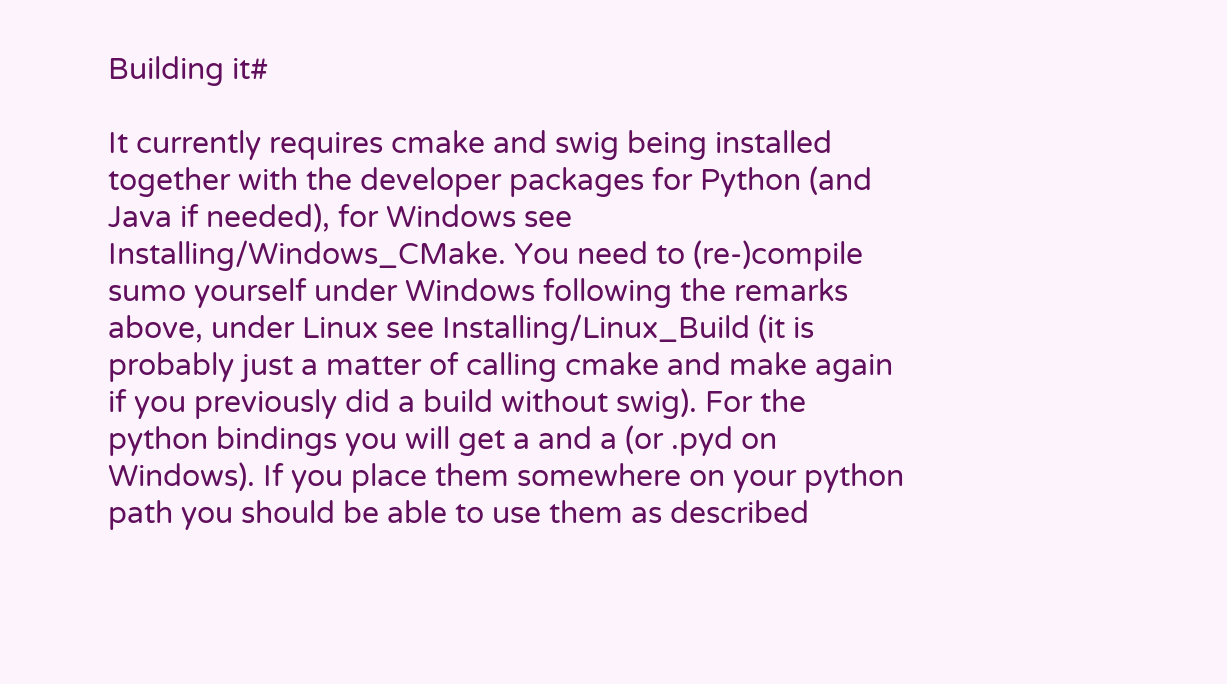Building it#

It currently requires cmake and swig being installed together with the developer packages for Python (and Java if needed), for Windows see Installing/Windows_CMake. You need to (re-)compile sumo yourself under Windows following the remarks above, under Linux see Installing/Linux_Build (it is probably just a matter of calling cmake and make again if you previously did a build without swig). For the python bindings you will get a and a (or .pyd on Windows). If you place them somewhere on your python path you should be able to use them as described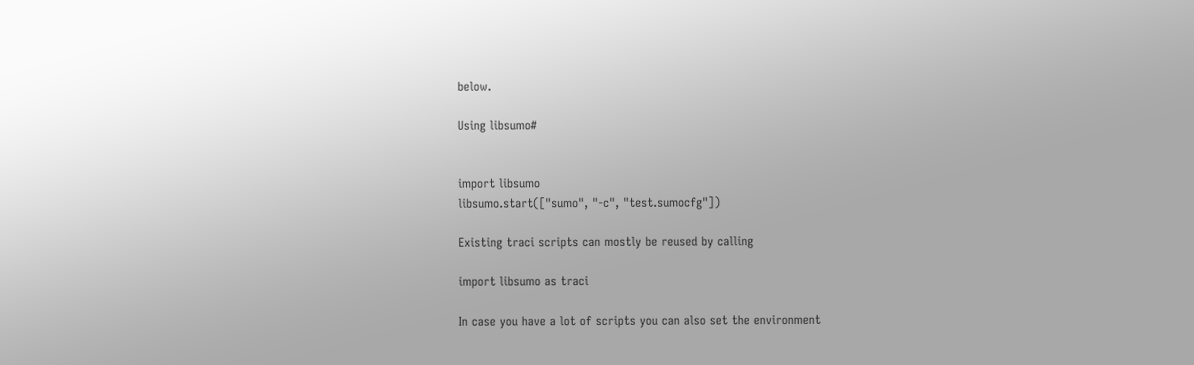below.

Using libsumo#


import libsumo
libsumo.start(["sumo", "-c", "test.sumocfg"])

Existing traci scripts can mostly be reused by calling

import libsumo as traci

In case you have a lot of scripts you can also set the environment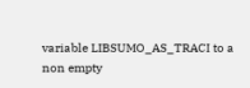variable LIBSUMO_AS_TRACI to a non empty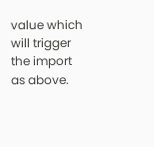value which will trigger the import as above.